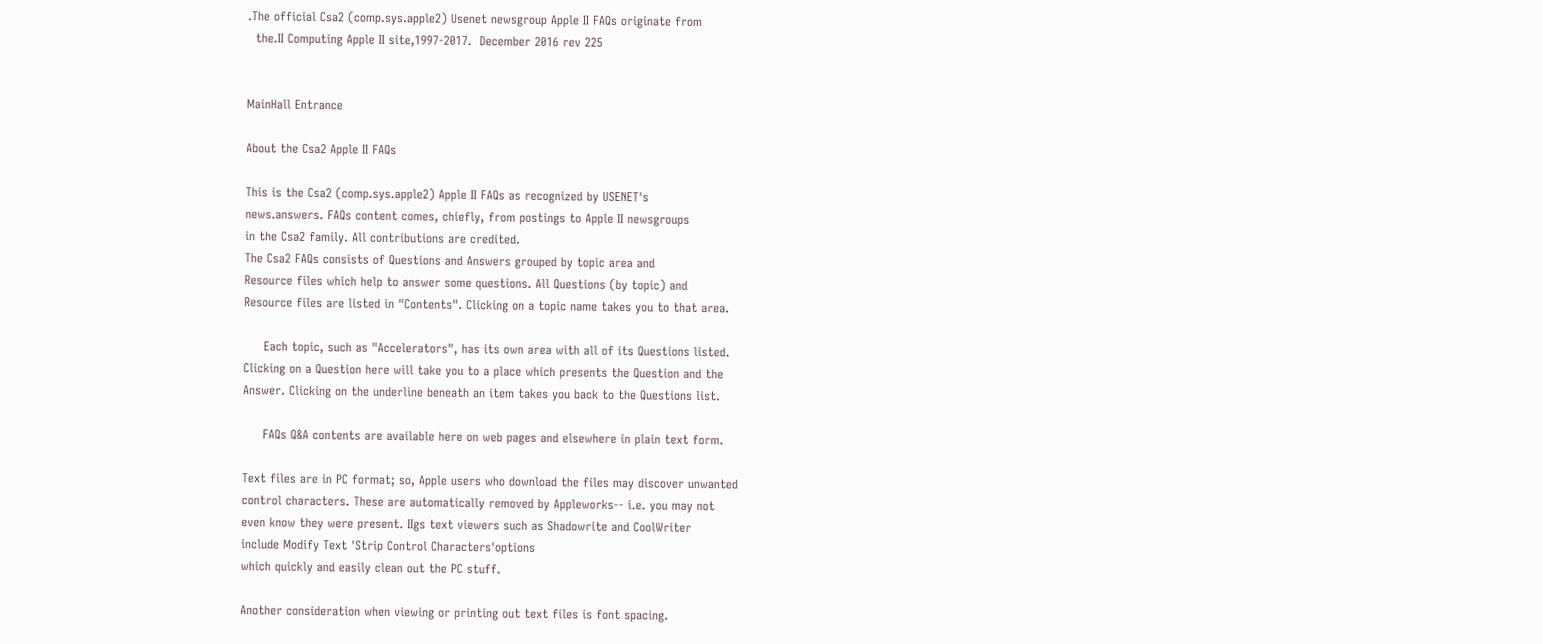.The official Csa2 (comp.sys.apple2) Usenet newsgroup Apple II FAQs originate from
  the.II Computing Apple II site,1997-2017.  December 2016 rev 225


MainHall Entrance

About the Csa2 Apple II FAQs

This is the Csa2 (comp.sys.apple2) Apple II FAQs as recognized by USENET's
news.answers. FAQs content comes, chiefly, from postings to Apple II newsgroups
in the Csa2 family. All contributions are credited.
The Csa2 FAQs consists of Questions and Answers grouped by topic area and
Resource files which help to answer some questions. All Questions (by topic) and
Resource files are listed in "Contents". Clicking on a topic name takes you to that area.

     Each topic, such as "Accelerators", has its own area with all of its Questions listed.
Clicking on a Question here will take you to a place which presents the Question and the
Answer. Clicking on the underline beneath an item takes you back to the Questions list.

     FAQs Q&A contents are available here on web pages and elsewhere in plain text form.

Text files are in PC format; so, Apple users who download the files may discover unwanted
control characters. These are automatically removed by Appleworks-- i.e. you may not
even know they were present. IIgs text viewers such as Shadowrite and CoolWriter
include Modify Text 'Strip Control Characters'options
which quickly and easily clean out the PC stuff.

Another consideration when viewing or printing out text files is font spacing.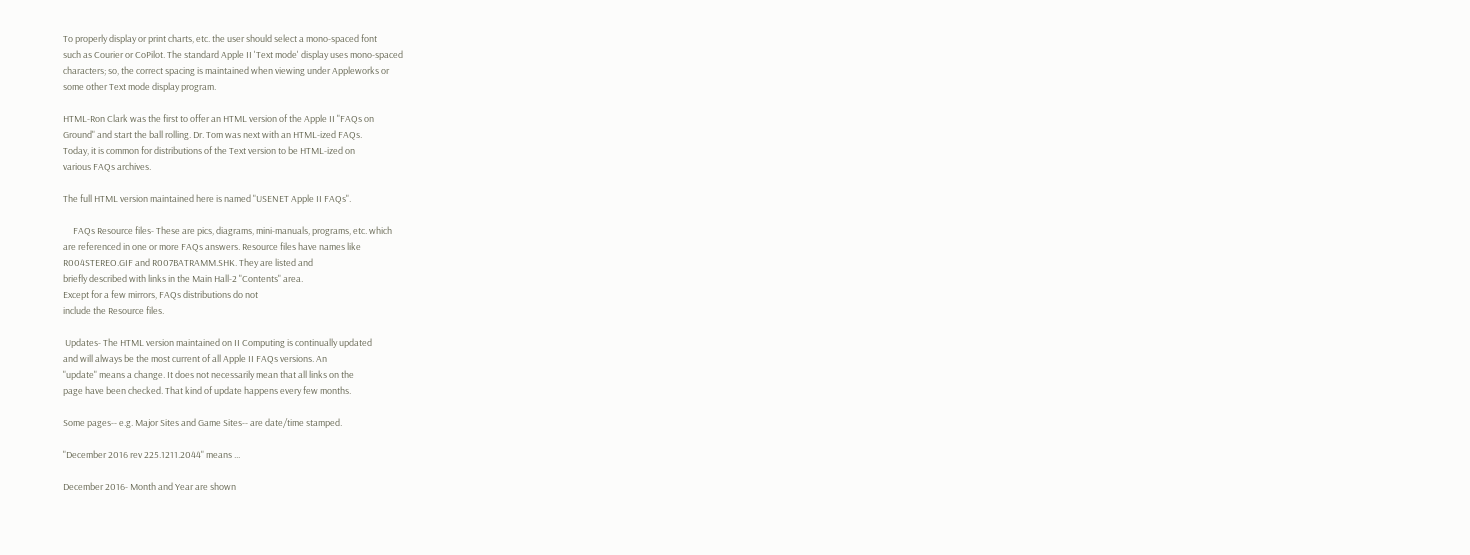To properly display or print charts, etc. the user should select a mono-spaced font
such as Courier or CoPilot. The standard Apple II 'Text mode' display uses mono-spaced
characters; so, the correct spacing is maintained when viewing under Appleworks or
some other Text mode display program.

HTML-Ron Clark was the first to offer an HTML version of the Apple II "FAQs on
Ground" and start the ball rolling. Dr. Tom was next with an HTML-ized FAQs.
Today, it is common for distributions of the Text version to be HTML-ized on
various FAQs archives.

The full HTML version maintained here is named "USENET Apple II FAQs".

     FAQs Resource files- These are pics, diagrams, mini-manuals, programs, etc. which
are referenced in one or more FAQs answers. Resource files have names like
R004STEREO.GIF and R007BATRAMM.SHK. They are listed and
briefly described with links in the Main Hall-2 "Contents" area.
Except for a few mirrors, FAQs distributions do not
include the Resource files.

 Updates- The HTML version maintained on II Computing is continually updated
and will always be the most current of all Apple II FAQs versions. An
"update" means a change. It does not necessarily mean that all links on the
page have been checked. That kind of update happens every few months.

Some pages-- e.g. Major Sites and Game Sites-- are date/time stamped.

"December 2016 rev 225.1211.2044" means ...

December 2016- Month and Year are shown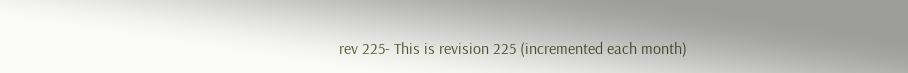rev 225- This is revision 225 (incremented each month)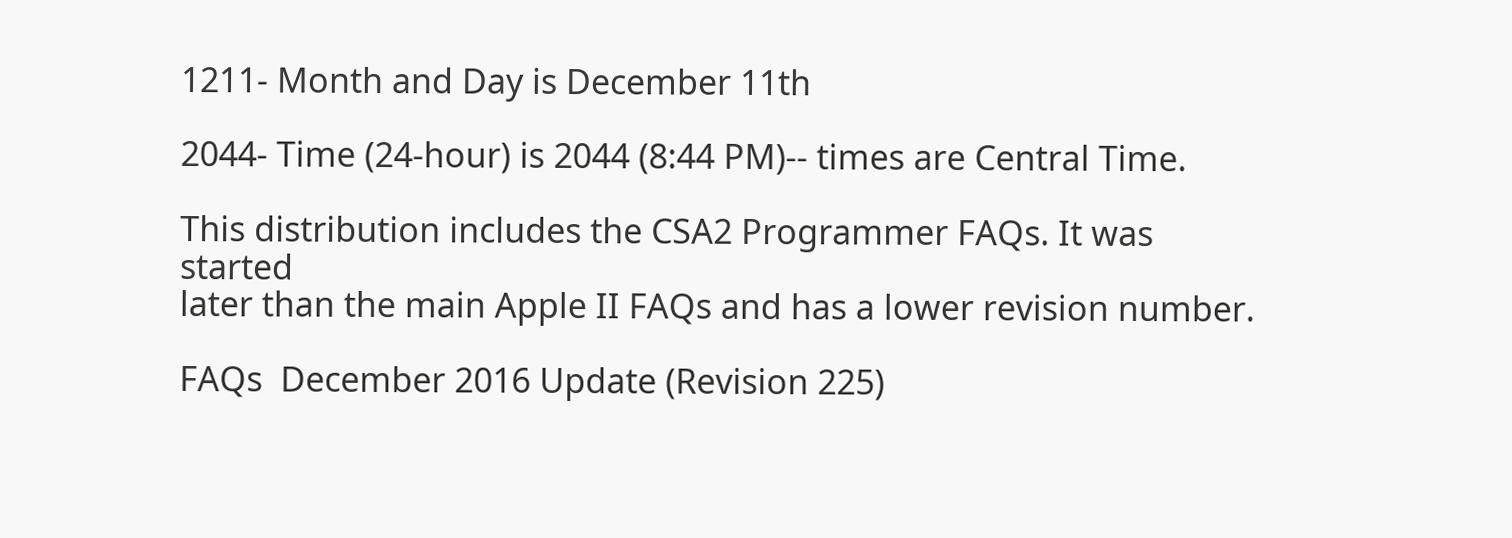1211- Month and Day is December 11th

2044- Time (24-hour) is 2044 (8:44 PM)-- times are Central Time.

This distribution includes the CSA2 Programmer FAQs. It was started
later than the main Apple II FAQs and has a lower revision number.

FAQs  December 2016 Update (Revision 225)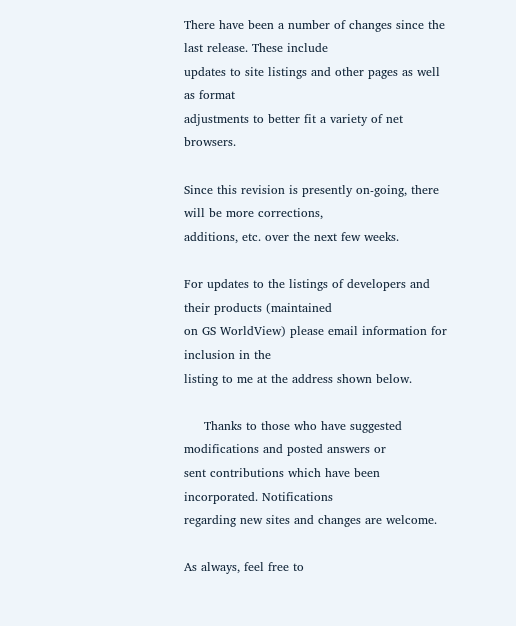There have been a number of changes since the last release. These include
updates to site listings and other pages as well as format
adjustments to better fit a variety of net browsers.

Since this revision is presently on-going, there will be more corrections,
additions, etc. over the next few weeks.

For updates to the listings of developers and their products (maintained
on GS WorldView) please email information for inclusion in the
listing to me at the address shown below.

     Thanks to those who have suggested modifications and posted answers or
sent contributions which have been incorporated. Notifications
regarding new sites and changes are welcome.

As always, feel free to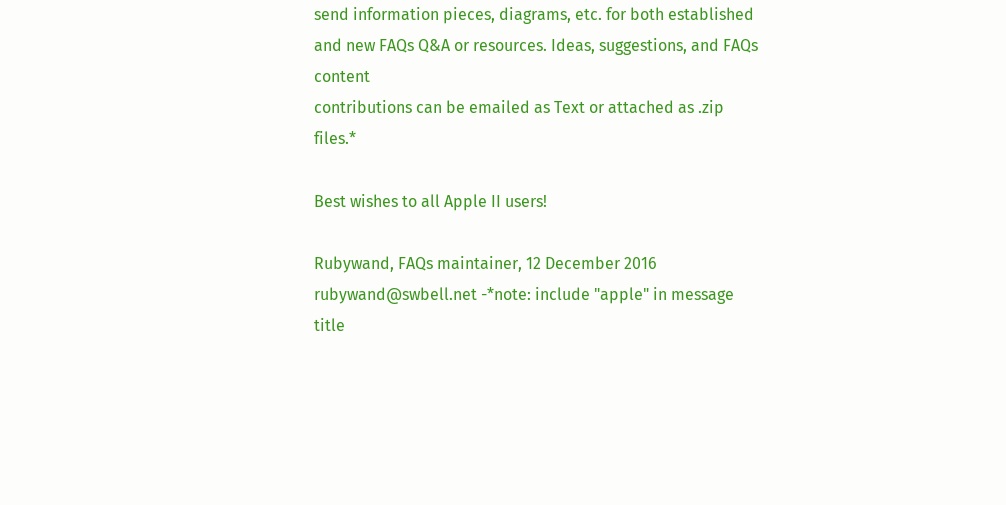send information pieces, diagrams, etc. for both established
and new FAQs Q&A or resources. Ideas, suggestions, and FAQs content
contributions can be emailed as Text or attached as .zip files.*

Best wishes to all Apple II users!

Rubywand, FAQs maintainer, 12 December 2016
rubywand@swbell.net -*note: include "apple" in message title